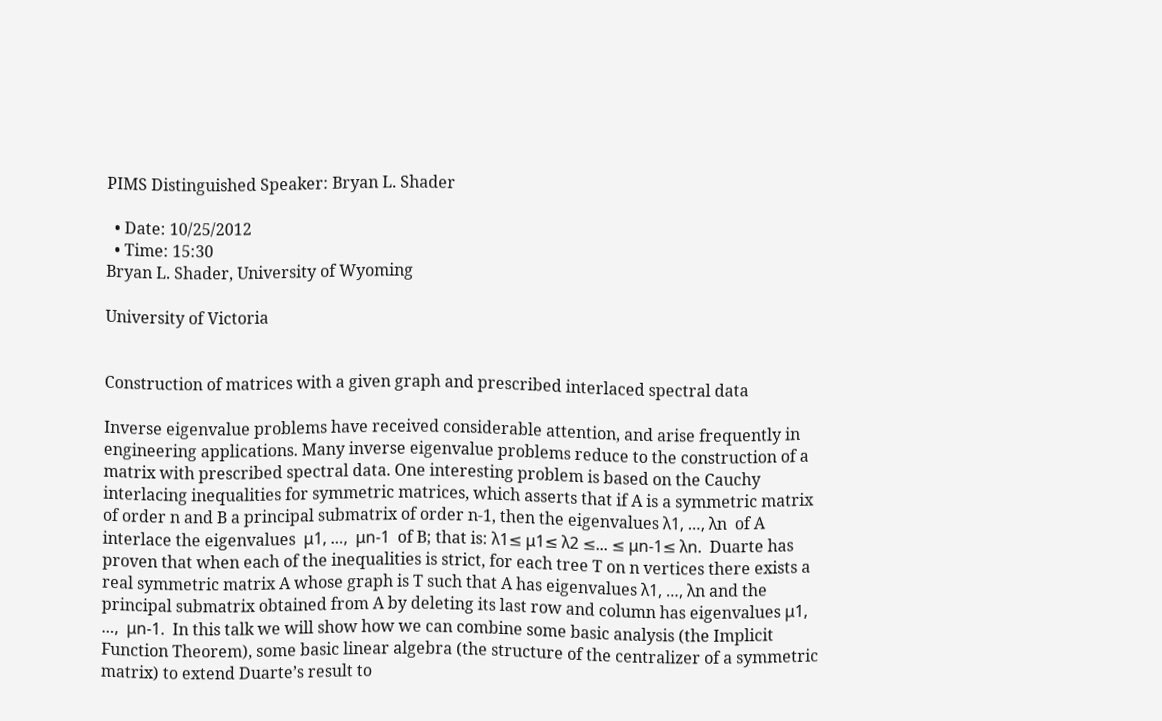PIMS Distinguished Speaker: Bryan L. Shader

  • Date: 10/25/2012
  • Time: 15:30
Bryan L. Shader, University of Wyoming

University of Victoria


Construction of matrices with a given graph and prescribed interlaced spectral data

Inverse eigenvalue problems have received considerable attention, and arise frequently in engineering applications. Many inverse eigenvalue problems reduce to the construction of a matrix with prescribed spectral data. One interesting problem is based on the Cauchy interlacing inequalities for symmetric matrices, which asserts that if A is a symmetric matrix of order n and B a principal submatrix of order n-1, then the eigenvalues λ1, …, λn  of A interlace the eigenvalues  μ1, …,  μn-1  of B; that is: λ1≤ μ1≤ λ2 ≤... ≤ μn-1≤ λn.  Duarte has proven that when each of the inequalities is strict, for each tree T on n vertices there exists a real symmetric matrix A whose graph is T such that A has eigenvalues λ1, …, λn and the principal submatrix obtained from A by deleting its last row and column has eigenvalues μ1, …,  μn-1.  In this talk we will show how we can combine some basic analysis (the Implicit Function Theorem), some basic linear algebra (the structure of the centralizer of a symmetric matrix) to extend Duarte’s result to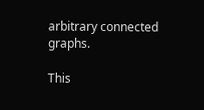arbitrary connected graphs.

This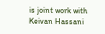is joint work with Keivan Hassani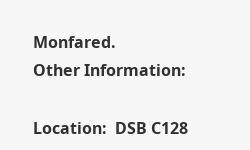Monfared.
Other Information:

Location:  DSB C128